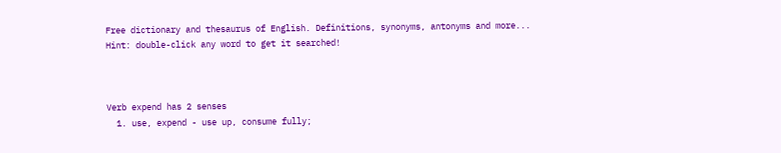Free dictionary and thesaurus of English. Definitions, synonyms, antonyms and more...
Hint: double-click any word to get it searched!



Verb expend has 2 senses
  1. use, expend - use up, consume fully;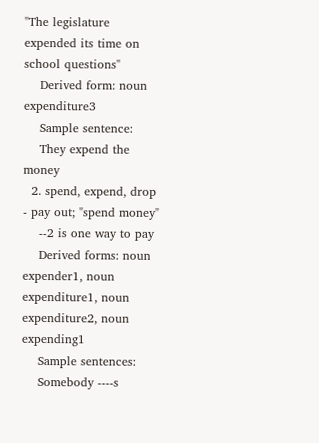"The legislature expended its time on school questions"
    Derived form: noun expenditure3
    Sample sentence:
    They expend the money
  2. spend, expend, drop - pay out; "spend money"
    --2 is one way to pay
    Derived forms: noun expender1, noun expenditure1, noun expenditure2, noun expending1
    Sample sentences:
    Somebody ----s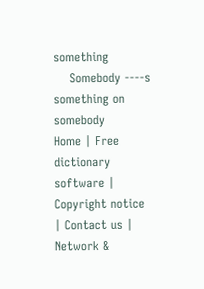something
    Somebody ----s something on somebody
Home | Free dictionary software | Copyright notice | Contact us | Network &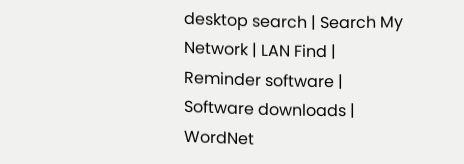desktop search | Search My Network | LAN Find | Reminder software | Software downloads | WordNet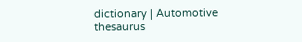dictionary | Automotive thesaurus